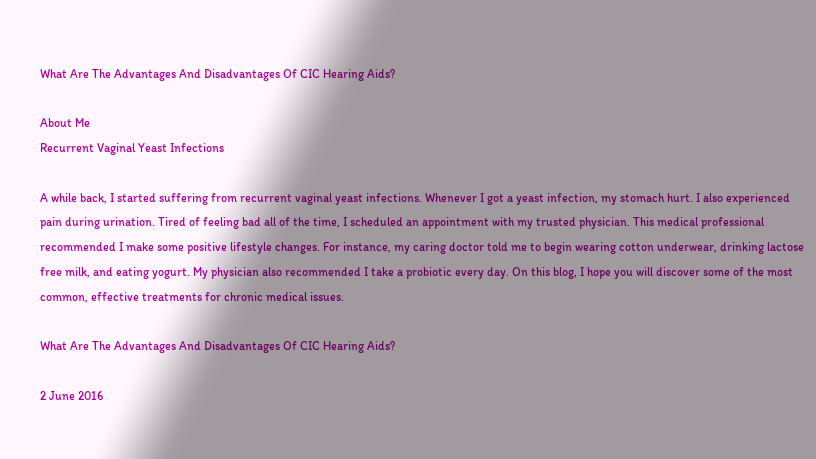What Are The Advantages And Disadvantages Of CIC Hearing Aids?

About Me
Recurrent Vaginal Yeast Infections

A while back, I started suffering from recurrent vaginal yeast infections. Whenever I got a yeast infection, my stomach hurt. I also experienced pain during urination. Tired of feeling bad all of the time, I scheduled an appointment with my trusted physician. This medical professional recommended I make some positive lifestyle changes. For instance, my caring doctor told me to begin wearing cotton underwear, drinking lactose free milk, and eating yogurt. My physician also recommended I take a probiotic every day. On this blog, I hope you will discover some of the most common, effective treatments for chronic medical issues.

What Are The Advantages And Disadvantages Of CIC Hearing Aids?

2 June 2016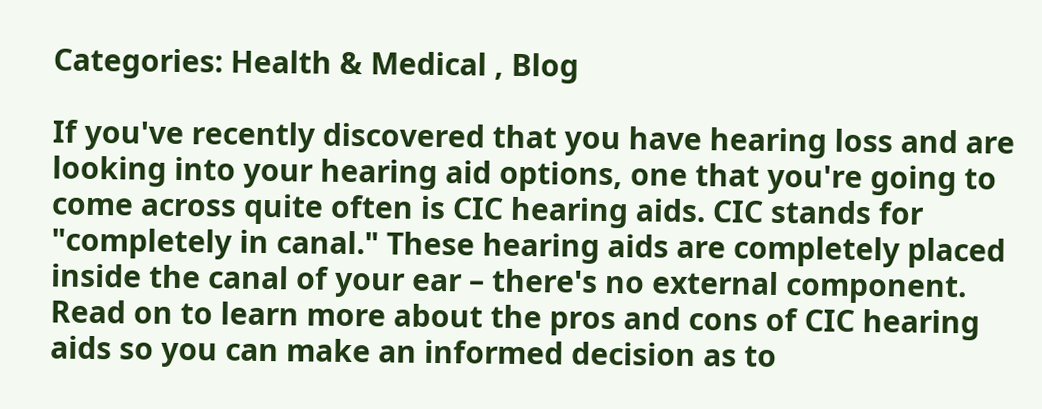Categories: Health & Medical , Blog

If you've recently discovered that you have hearing loss and are looking into your hearing aid options, one that you're going to come across quite often is CIC hearing aids. CIC stands for "completely in canal." These hearing aids are completely placed inside the canal of your ear – there's no external component. Read on to learn more about the pros and cons of CIC hearing aids so you can make an informed decision as to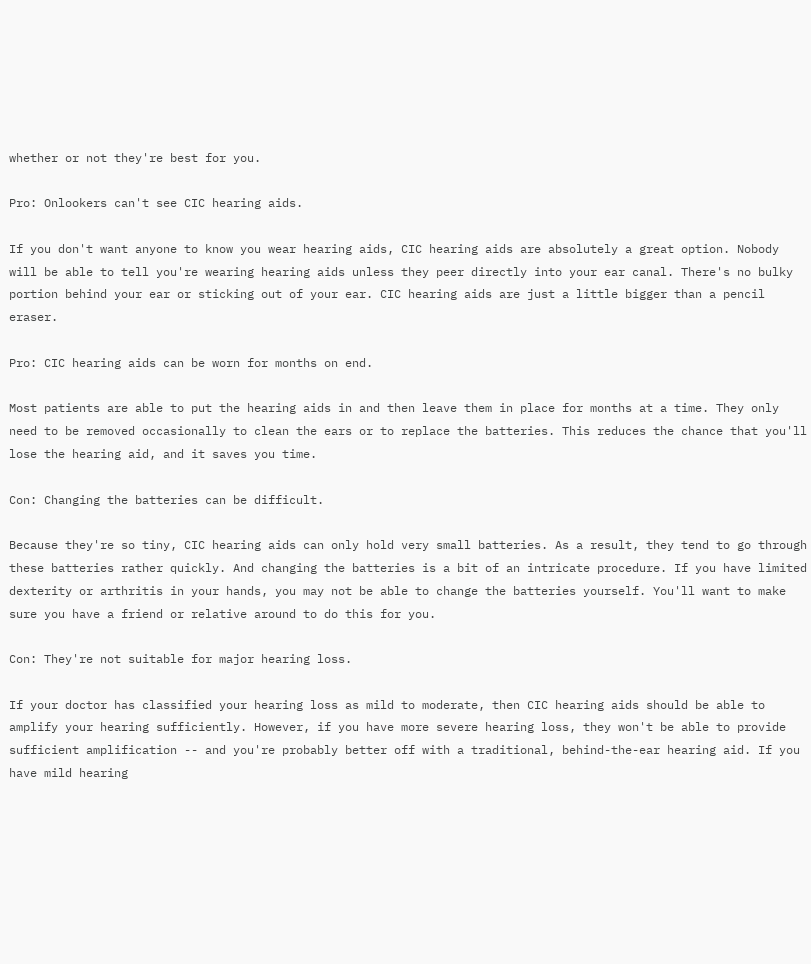whether or not they're best for you.

Pro: Onlookers can't see CIC hearing aids.

If you don't want anyone to know you wear hearing aids, CIC hearing aids are absolutely a great option. Nobody will be able to tell you're wearing hearing aids unless they peer directly into your ear canal. There's no bulky portion behind your ear or sticking out of your ear. CIC hearing aids are just a little bigger than a pencil eraser.

Pro: CIC hearing aids can be worn for months on end.

Most patients are able to put the hearing aids in and then leave them in place for months at a time. They only need to be removed occasionally to clean the ears or to replace the batteries. This reduces the chance that you'll lose the hearing aid, and it saves you time.

Con: Changing the batteries can be difficult.

Because they're so tiny, CIC hearing aids can only hold very small batteries. As a result, they tend to go through these batteries rather quickly. And changing the batteries is a bit of an intricate procedure. If you have limited dexterity or arthritis in your hands, you may not be able to change the batteries yourself. You'll want to make sure you have a friend or relative around to do this for you.

Con: They're not suitable for major hearing loss.

If your doctor has classified your hearing loss as mild to moderate, then CIC hearing aids should be able to amplify your hearing sufficiently. However, if you have more severe hearing loss, they won't be able to provide sufficient amplification -- and you're probably better off with a traditional, behind-the-ear hearing aid. If you have mild hearing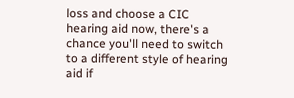loss and choose a CIC hearing aid now, there's a chance you'll need to switch to a different style of hearing aid if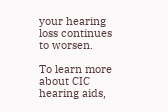your hearing loss continues to worsen.

To learn more about CIC hearing aids,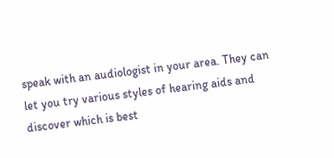speak with an audiologist in your area. They can let you try various styles of hearing aids and discover which is best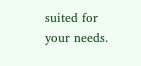suited for your needs.